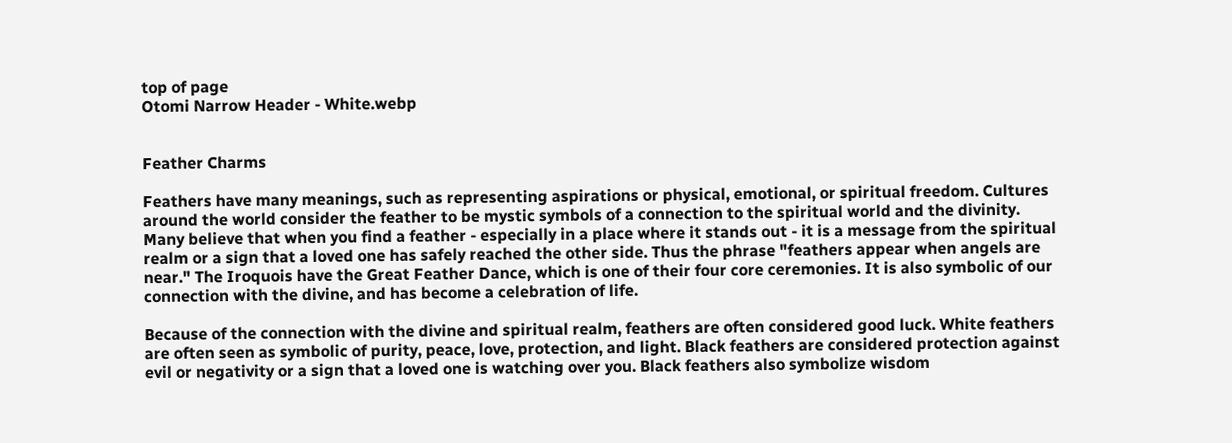top of page
Otomi Narrow Header - White.webp


Feather Charms

Feathers have many meanings, such as representing aspirations or physical, emotional, or spiritual freedom. Cultures around the world consider the feather to be mystic symbols of a connection to the spiritual world and the divinity. Many believe that when you find a feather - especially in a place where it stands out - it is a message from the spiritual realm or a sign that a loved one has safely reached the other side. Thus the phrase "feathers appear when angels are near." The Iroquois have the Great Feather Dance, which is one of their four core ceremonies. It is also symbolic of our connection with the divine, and has become a celebration of life.

Because of the connection with the divine and spiritual realm, feathers are often considered good luck. White feathers are often seen as symbolic of purity, peace, love, protection, and light. Black feathers are considered protection against evil or negativity or a sign that a loved one is watching over you. Black feathers also symbolize wisdom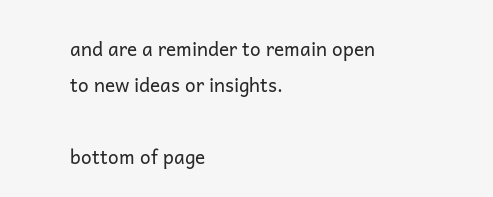and are a reminder to remain open to new ideas or insights.

bottom of page